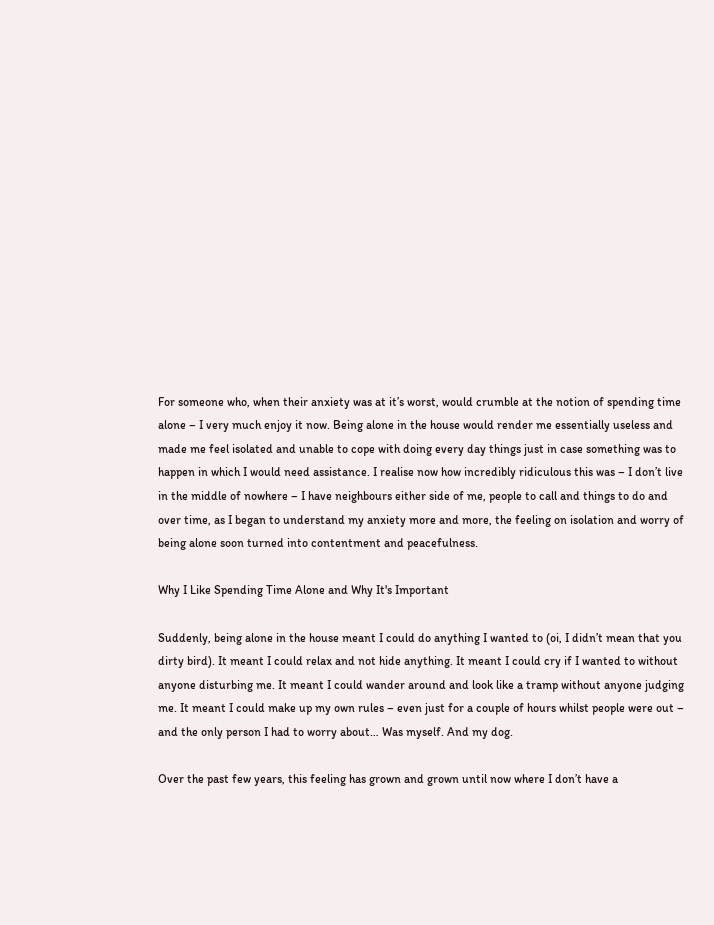For someone who, when their anxiety was at it’s worst, would crumble at the notion of spending time alone – I very much enjoy it now. Being alone in the house would render me essentially useless and made me feel isolated and unable to cope with doing every day things just in case something was to happen in which I would need assistance. I realise now how incredibly ridiculous this was – I don’t live in the middle of nowhere – I have neighbours either side of me, people to call and things to do and over time, as I began to understand my anxiety more and more, the feeling on isolation and worry of being alone soon turned into contentment and peacefulness.

Why I Like Spending Time Alone and Why It's Important

Suddenly, being alone in the house meant I could do anything I wanted to (oi, I didn’t mean that you dirty bird). It meant I could relax and not hide anything. It meant I could cry if I wanted to without anyone disturbing me. It meant I could wander around and look like a tramp without anyone judging me. It meant I could make up my own rules – even just for a couple of hours whilst people were out – and the only person I had to worry about… Was myself. And my dog.

Over the past few years, this feeling has grown and grown until now where I don’t have a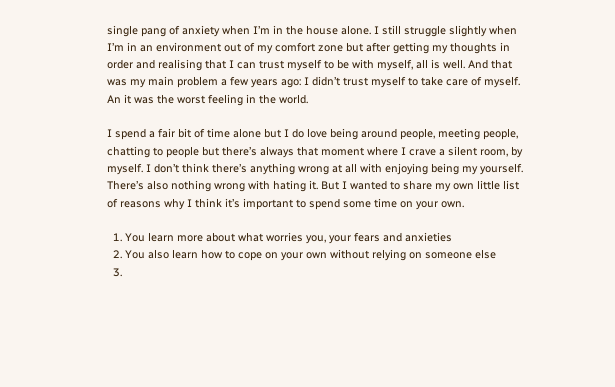single pang of anxiety when I’m in the house alone. I still struggle slightly when I’m in an environment out of my comfort zone but after getting my thoughts in order and realising that I can trust myself to be with myself, all is well. And that was my main problem a few years ago: I didn’t trust myself to take care of myself. An it was the worst feeling in the world.

I spend a fair bit of time alone but I do love being around people, meeting people, chatting to people but there’s always that moment where I crave a silent room, by myself. I don’t think there’s anything wrong at all with enjoying being my yourself. There’s also nothing wrong with hating it. But I wanted to share my own little list of reasons why I think it’s important to spend some time on your own.

  1. You learn more about what worries you, your fears and anxieties
  2. You also learn how to cope on your own without relying on someone else
  3.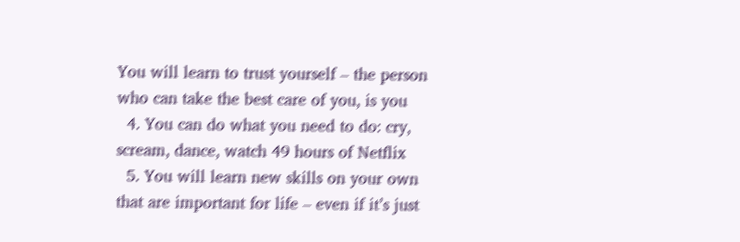You will learn to trust yourself – the person who can take the best care of you, is you
  4. You can do what you need to do: cry, scream, dance, watch 49 hours of Netflix
  5. You will learn new skills on your own that are important for life – even if it’s just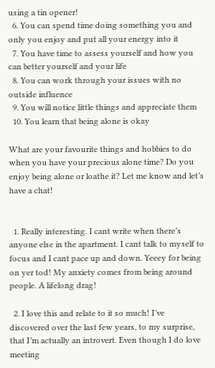using a tin opener!
  6. You can spend time doing something you and only you enjoy and put all your energy into it
  7. You have time to assess yourself and how you can better yourself and your life
  8. You can work through your issues with no outside influence
  9. You will notice little things and appreciate them
  10. You learn that being alone is okay

What are your favourite things and hobbies to do when you have your precious alone time? Do you enjoy being alone or loathe it? Let me know and let’s have a chat!


  1. Really interesting. I cant write when there’s anyone else in the apartment. I cant talk to myself to focus and I cant pace up and down. Yeeey for being on yer tod! My anxiety comes from being around people. A lifelong drag!

  2. I love this and relate to it so much! I’ve discovered over the last few years, to my surprise, that I’m actually an introvert. Even though I do love meeting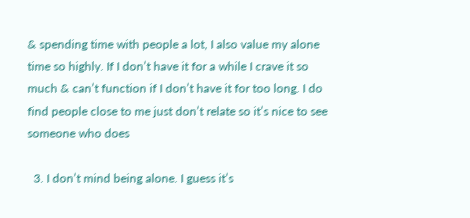& spending time with people a lot, I also value my alone time so highly. If I don’t have it for a while I crave it so much & can’t function if I don’t have it for too long. I do find people close to me just don’t relate so it’s nice to see someone who does

  3. I don’t mind being alone. I guess it’s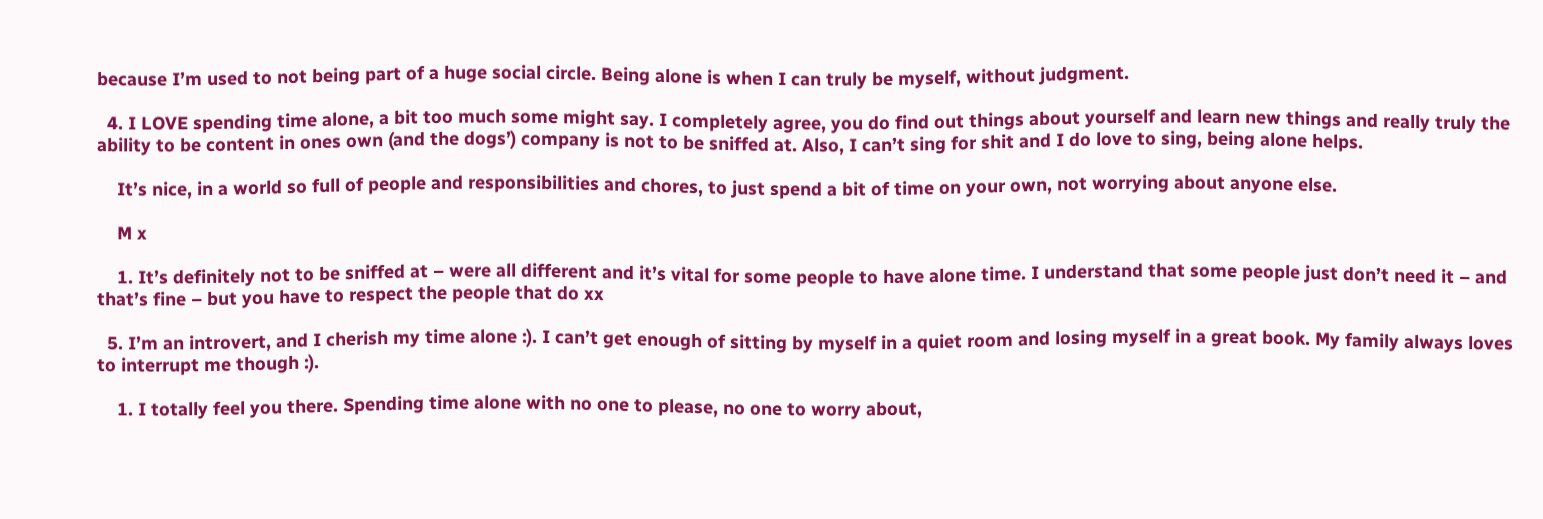because I’m used to not being part of a huge social circle. Being alone is when I can truly be myself, without judgment.

  4. I LOVE spending time alone, a bit too much some might say. I completely agree, you do find out things about yourself and learn new things and really truly the ability to be content in ones own (and the dogs’) company is not to be sniffed at. Also, I can’t sing for shit and I do love to sing, being alone helps.

    It’s nice, in a world so full of people and responsibilities and chores, to just spend a bit of time on your own, not worrying about anyone else.

    M x

    1. It’s definitely not to be sniffed at – were all different and it’s vital for some people to have alone time. I understand that some people just don’t need it – and that’s fine – but you have to respect the people that do xx

  5. I’m an introvert, and I cherish my time alone :). I can’t get enough of sitting by myself in a quiet room and losing myself in a great book. My family always loves to interrupt me though :).

    1. I totally feel you there. Spending time alone with no one to please, no one to worry about,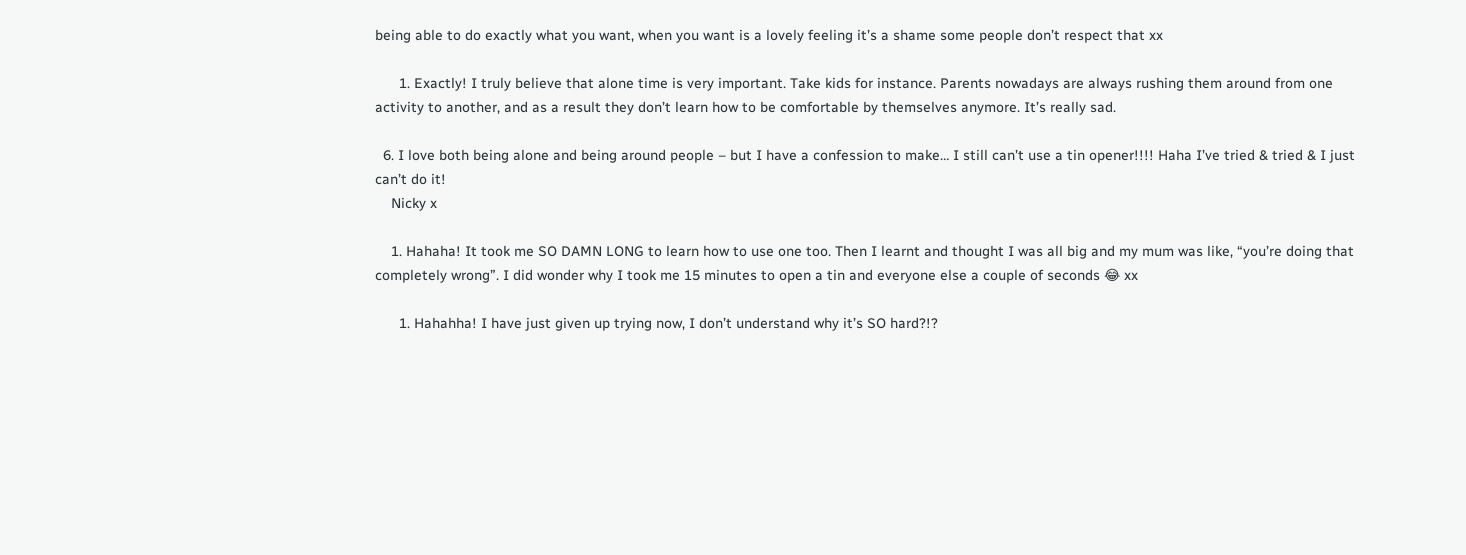being able to do exactly what you want, when you want is a lovely feeling it’s a shame some people don’t respect that xx

      1. Exactly! I truly believe that alone time is very important. Take kids for instance. Parents nowadays are always rushing them around from one activity to another, and as a result they don’t learn how to be comfortable by themselves anymore. It’s really sad.

  6. I love both being alone and being around people – but I have a confession to make… I still can’t use a tin opener!!!! Haha I’ve tried & tried & I just can’t do it!
    Nicky x

    1. Hahaha! It took me SO DAMN LONG to learn how to use one too. Then I learnt and thought I was all big and my mum was like, “you’re doing that completely wrong”. I did wonder why I took me 15 minutes to open a tin and everyone else a couple of seconds 😂 xx

      1. Hahahha! I have just given up trying now, I don’t understand why it’s SO hard?!?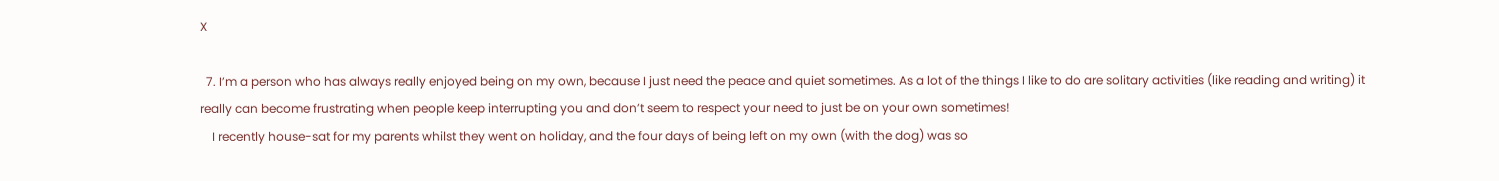X

  7. I’m a person who has always really enjoyed being on my own, because I just need the peace and quiet sometimes. As a lot of the things I like to do are solitary activities (like reading and writing) it really can become frustrating when people keep interrupting you and don’t seem to respect your need to just be on your own sometimes!
    I recently house-sat for my parents whilst they went on holiday, and the four days of being left on my own (with the dog) was so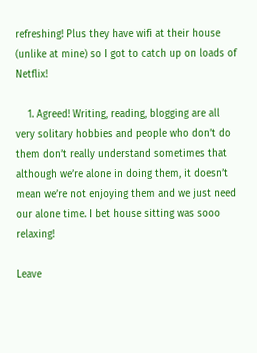refreshing! Plus they have wifi at their house (unlike at mine) so I got to catch up on loads of Netflix!

    1. Agreed! Writing, reading, blogging are all very solitary hobbies and people who don’t do them don’t really understand sometimes that although we’re alone in doing them, it doesn’t mean we’re not enjoying them and we just need our alone time. I bet house sitting was sooo relaxing!

Leave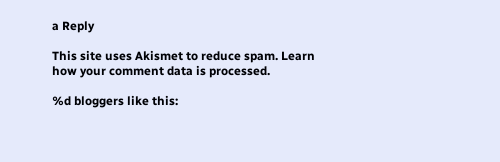a Reply

This site uses Akismet to reduce spam. Learn how your comment data is processed.

%d bloggers like this: